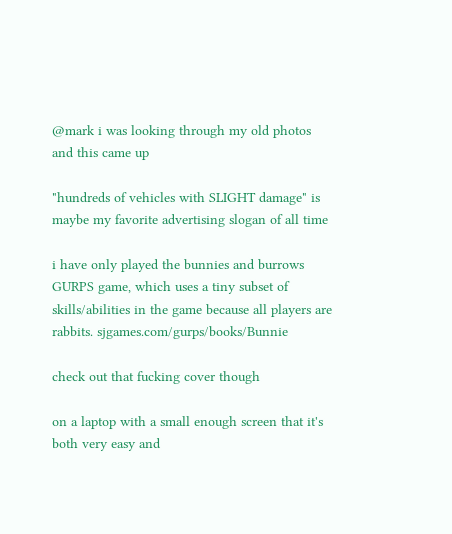@mark i was looking through my old photos and this came up

"hundreds of vehicles with SLIGHT damage" is maybe my favorite advertising slogan of all time

i have only played the bunnies and burrows GURPS game, which uses a tiny subset of skills/abilities in the game because all players are rabbits. sjgames.com/gurps/books/Bunnie

check out that fucking cover though

on a laptop with a small enough screen that it's both very easy and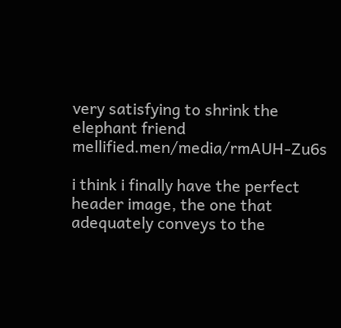very satisfying to shrink the elephant friend mellified.men/media/rmAUH-Zu6s

i think i finally have the perfect header image, the one that adequately conveys to the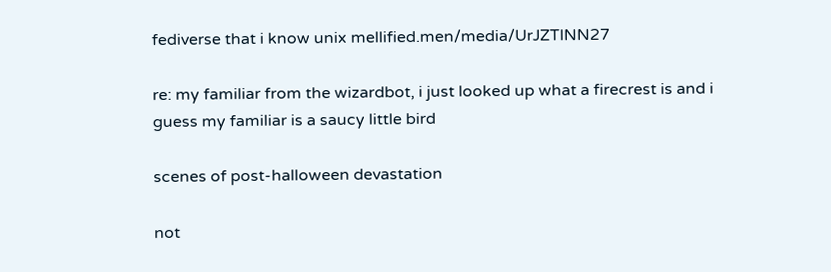fediverse that i know unix mellified.men/media/UrJZTlNN27

re: my familiar from the wizardbot, i just looked up what a firecrest is and i guess my familiar is a saucy little bird

scenes of post-halloween devastation

not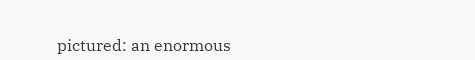pictured: an enormous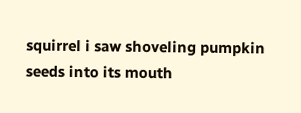squirrel i saw shoveling pumpkin seeds into its mouth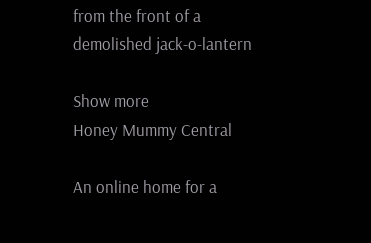from the front of a demolished jack-o-lantern

Show more
Honey Mummy Central

An online home for a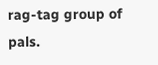rag-tag group of pals.